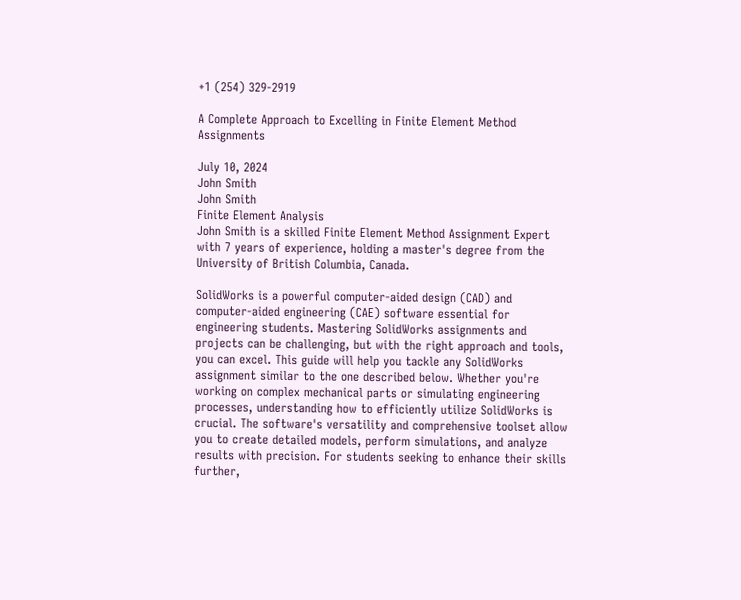+1 (254) 329-2919

A Complete Approach to Excelling in Finite Element Method Assignments

July 10, 2024
John Smith
John Smith
Finite Element Analysis
John Smith is a skilled Finite Element Method Assignment Expert with 7 years of experience, holding a master's degree from the University of British Columbia, Canada.

SolidWorks is a powerful computer-aided design (CAD) and computer-aided engineering (CAE) software essential for engineering students. Mastering SolidWorks assignments and projects can be challenging, but with the right approach and tools, you can excel. This guide will help you tackle any SolidWorks assignment similar to the one described below. Whether you're working on complex mechanical parts or simulating engineering processes, understanding how to efficiently utilize SolidWorks is crucial. The software's versatility and comprehensive toolset allow you to create detailed models, perform simulations, and analyze results with precision. For students seeking to enhance their skills further,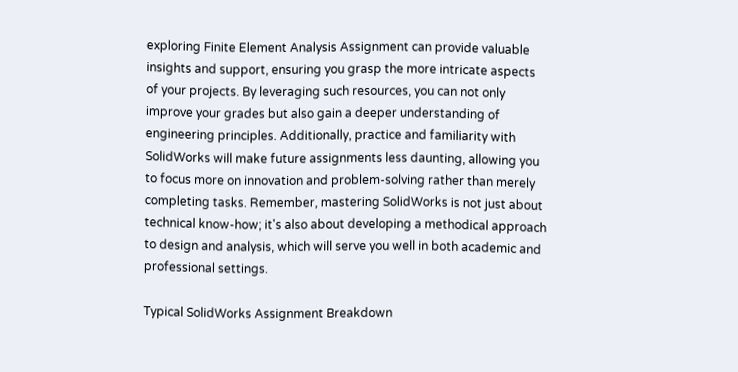exploring Finite Element Analysis Assignment can provide valuable insights and support, ensuring you grasp the more intricate aspects of your projects. By leveraging such resources, you can not only improve your grades but also gain a deeper understanding of engineering principles. Additionally, practice and familiarity with SolidWorks will make future assignments less daunting, allowing you to focus more on innovation and problem-solving rather than merely completing tasks. Remember, mastering SolidWorks is not just about technical know-how; it's also about developing a methodical approach to design and analysis, which will serve you well in both academic and professional settings.

Typical SolidWorks Assignment Breakdown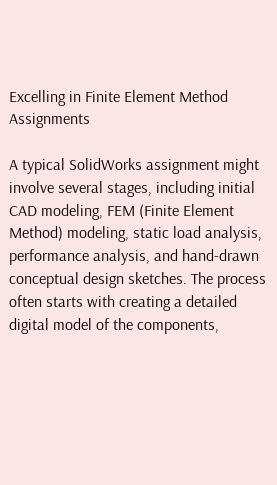Excelling in Finite Element Method Assignments

A typical SolidWorks assignment might involve several stages, including initial CAD modeling, FEM (Finite Element Method) modeling, static load analysis, performance analysis, and hand-drawn conceptual design sketches. The process often starts with creating a detailed digital model of the components,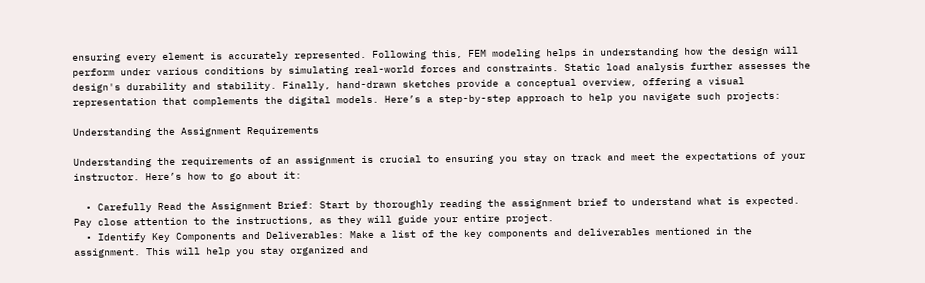ensuring every element is accurately represented. Following this, FEM modeling helps in understanding how the design will perform under various conditions by simulating real-world forces and constraints. Static load analysis further assesses the design's durability and stability. Finally, hand-drawn sketches provide a conceptual overview, offering a visual representation that complements the digital models. Here’s a step-by-step approach to help you navigate such projects:

Understanding the Assignment Requirements

Understanding the requirements of an assignment is crucial to ensuring you stay on track and meet the expectations of your instructor. Here’s how to go about it:

  • Carefully Read the Assignment Brief: Start by thoroughly reading the assignment brief to understand what is expected. Pay close attention to the instructions, as they will guide your entire project.
  • Identify Key Components and Deliverables: Make a list of the key components and deliverables mentioned in the assignment. This will help you stay organized and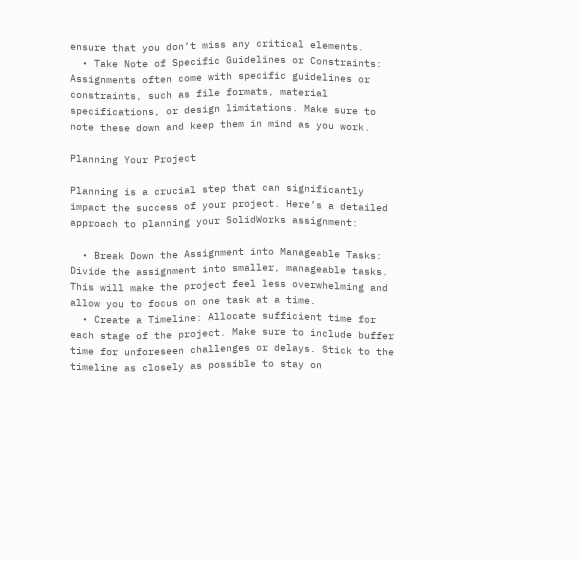ensure that you don’t miss any critical elements.
  • Take Note of Specific Guidelines or Constraints: Assignments often come with specific guidelines or constraints, such as file formats, material specifications, or design limitations. Make sure to note these down and keep them in mind as you work.

Planning Your Project

Planning is a crucial step that can significantly impact the success of your project. Here’s a detailed approach to planning your SolidWorks assignment:

  • Break Down the Assignment into Manageable Tasks: Divide the assignment into smaller, manageable tasks. This will make the project feel less overwhelming and allow you to focus on one task at a time.
  • Create a Timeline: Allocate sufficient time for each stage of the project. Make sure to include buffer time for unforeseen challenges or delays. Stick to the timeline as closely as possible to stay on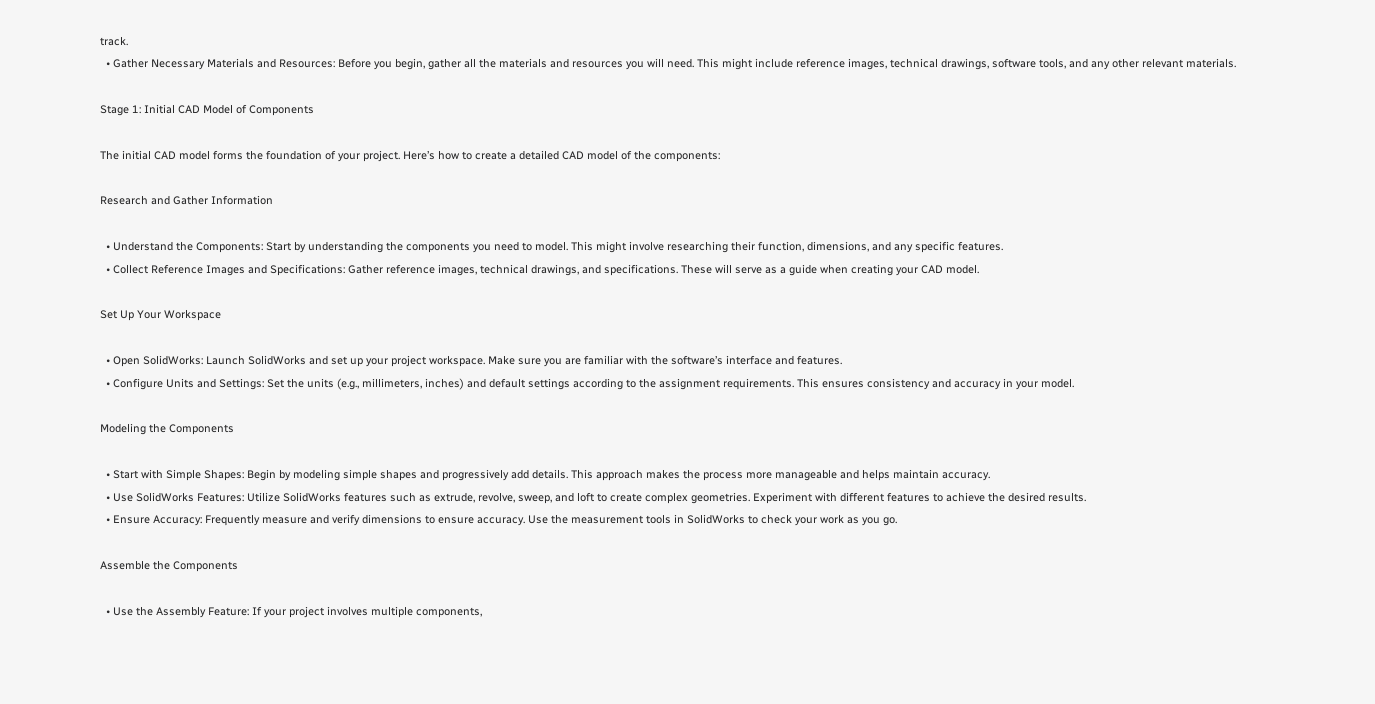track.
  • Gather Necessary Materials and Resources: Before you begin, gather all the materials and resources you will need. This might include reference images, technical drawings, software tools, and any other relevant materials.

Stage 1: Initial CAD Model of Components

The initial CAD model forms the foundation of your project. Here’s how to create a detailed CAD model of the components:

Research and Gather Information

  • Understand the Components: Start by understanding the components you need to model. This might involve researching their function, dimensions, and any specific features.
  • Collect Reference Images and Specifications: Gather reference images, technical drawings, and specifications. These will serve as a guide when creating your CAD model.

Set Up Your Workspace

  • Open SolidWorks: Launch SolidWorks and set up your project workspace. Make sure you are familiar with the software’s interface and features.
  • Configure Units and Settings: Set the units (e.g., millimeters, inches) and default settings according to the assignment requirements. This ensures consistency and accuracy in your model.

Modeling the Components

  • Start with Simple Shapes: Begin by modeling simple shapes and progressively add details. This approach makes the process more manageable and helps maintain accuracy.
  • Use SolidWorks Features: Utilize SolidWorks features such as extrude, revolve, sweep, and loft to create complex geometries. Experiment with different features to achieve the desired results.
  • Ensure Accuracy: Frequently measure and verify dimensions to ensure accuracy. Use the measurement tools in SolidWorks to check your work as you go.

Assemble the Components

  • Use the Assembly Feature: If your project involves multiple components,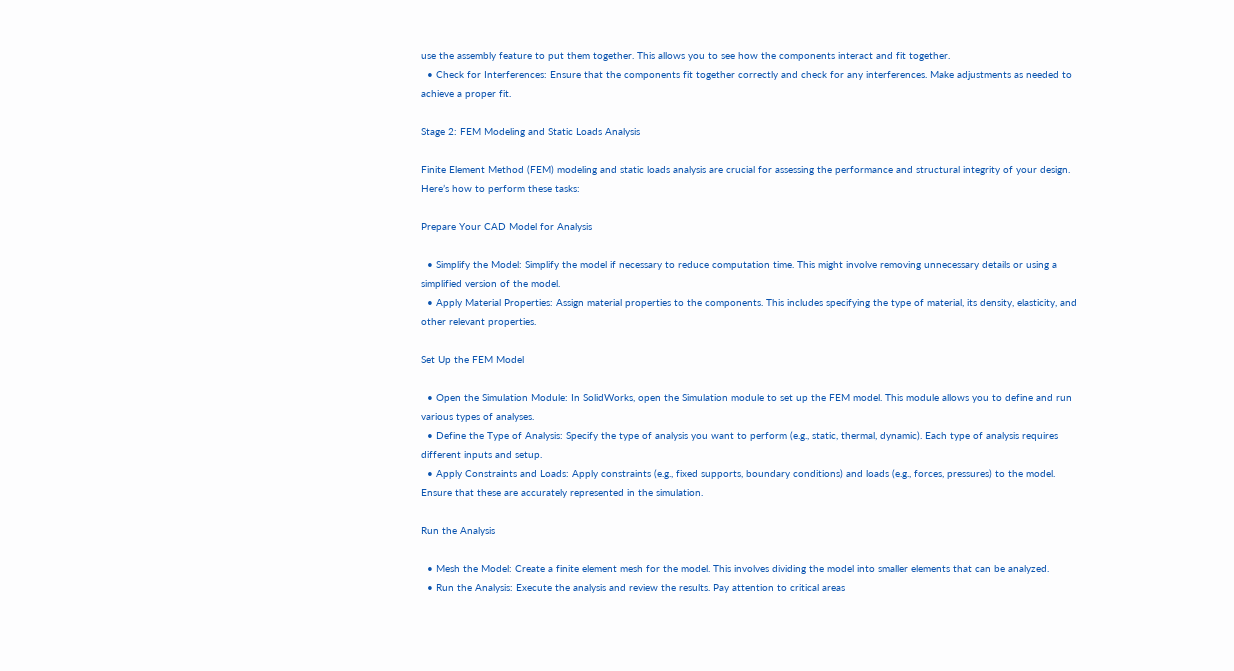use the assembly feature to put them together. This allows you to see how the components interact and fit together.
  • Check for Interferences: Ensure that the components fit together correctly and check for any interferences. Make adjustments as needed to achieve a proper fit.

Stage 2: FEM Modeling and Static Loads Analysis

Finite Element Method (FEM) modeling and static loads analysis are crucial for assessing the performance and structural integrity of your design. Here’s how to perform these tasks:

Prepare Your CAD Model for Analysis

  • Simplify the Model: Simplify the model if necessary to reduce computation time. This might involve removing unnecessary details or using a simplified version of the model.
  • Apply Material Properties: Assign material properties to the components. This includes specifying the type of material, its density, elasticity, and other relevant properties.

Set Up the FEM Model

  • Open the Simulation Module: In SolidWorks, open the Simulation module to set up the FEM model. This module allows you to define and run various types of analyses.
  • Define the Type of Analysis: Specify the type of analysis you want to perform (e.g., static, thermal, dynamic). Each type of analysis requires different inputs and setup.
  • Apply Constraints and Loads: Apply constraints (e.g., fixed supports, boundary conditions) and loads (e.g., forces, pressures) to the model. Ensure that these are accurately represented in the simulation.

Run the Analysis

  • Mesh the Model: Create a finite element mesh for the model. This involves dividing the model into smaller elements that can be analyzed.
  • Run the Analysis: Execute the analysis and review the results. Pay attention to critical areas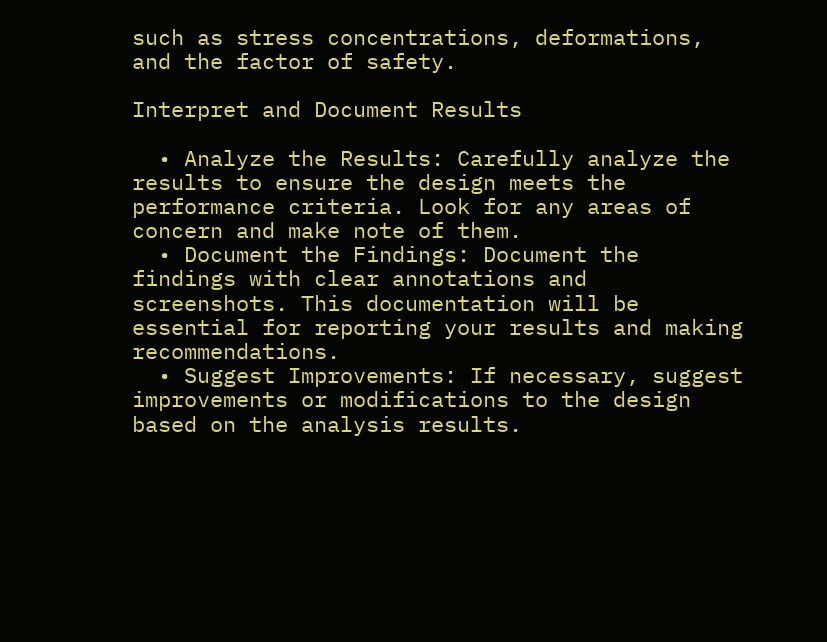such as stress concentrations, deformations, and the factor of safety.

Interpret and Document Results

  • Analyze the Results: Carefully analyze the results to ensure the design meets the performance criteria. Look for any areas of concern and make note of them.
  • Document the Findings: Document the findings with clear annotations and screenshots. This documentation will be essential for reporting your results and making recommendations.
  • Suggest Improvements: If necessary, suggest improvements or modifications to the design based on the analysis results.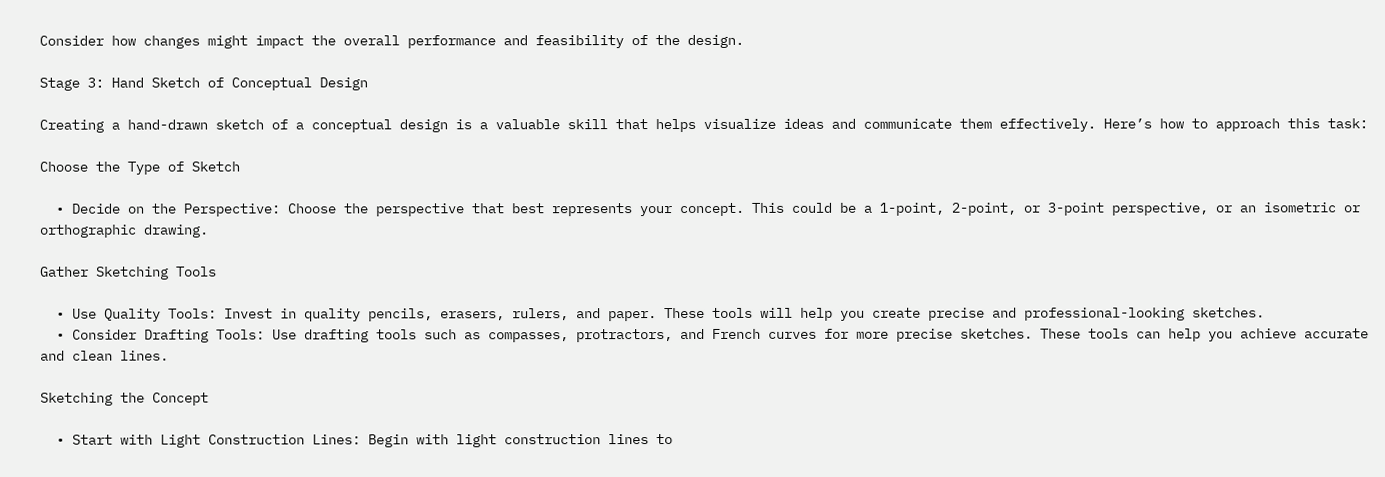Consider how changes might impact the overall performance and feasibility of the design.

Stage 3: Hand Sketch of Conceptual Design

Creating a hand-drawn sketch of a conceptual design is a valuable skill that helps visualize ideas and communicate them effectively. Here’s how to approach this task:

Choose the Type of Sketch

  • Decide on the Perspective: Choose the perspective that best represents your concept. This could be a 1-point, 2-point, or 3-point perspective, or an isometric or orthographic drawing.

Gather Sketching Tools

  • Use Quality Tools: Invest in quality pencils, erasers, rulers, and paper. These tools will help you create precise and professional-looking sketches.
  • Consider Drafting Tools: Use drafting tools such as compasses, protractors, and French curves for more precise sketches. These tools can help you achieve accurate and clean lines.

Sketching the Concept

  • Start with Light Construction Lines: Begin with light construction lines to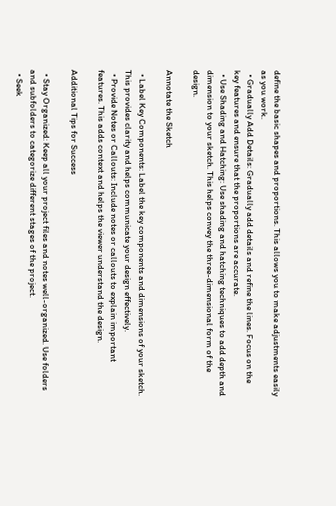define the basic shapes and proportions. This allows you to make adjustments easily as you work.
  • Gradually Add Details: Gradually add details and refine the lines. Focus on the key features and ensure that the proportions are accurate.
  • Use Shading and Hatching: Use shading and hatching techniques to add depth and dimension to your sketch. This helps convey the three-dimensional form of the design.

Annotate the Sketch

  • Label Key Components: Label the key components and dimensions of your sketch. This provides clarity and helps communicate your design effectively.
  • Provide Notes or Callouts: Include notes or callouts to explain important features. This adds context and helps the viewer understand the design.

Additional Tips for Success

  • Stay Organized: Keep all your project files and notes well-organized. Use folders and subfolders to categorize different stages of the project.
  • Seek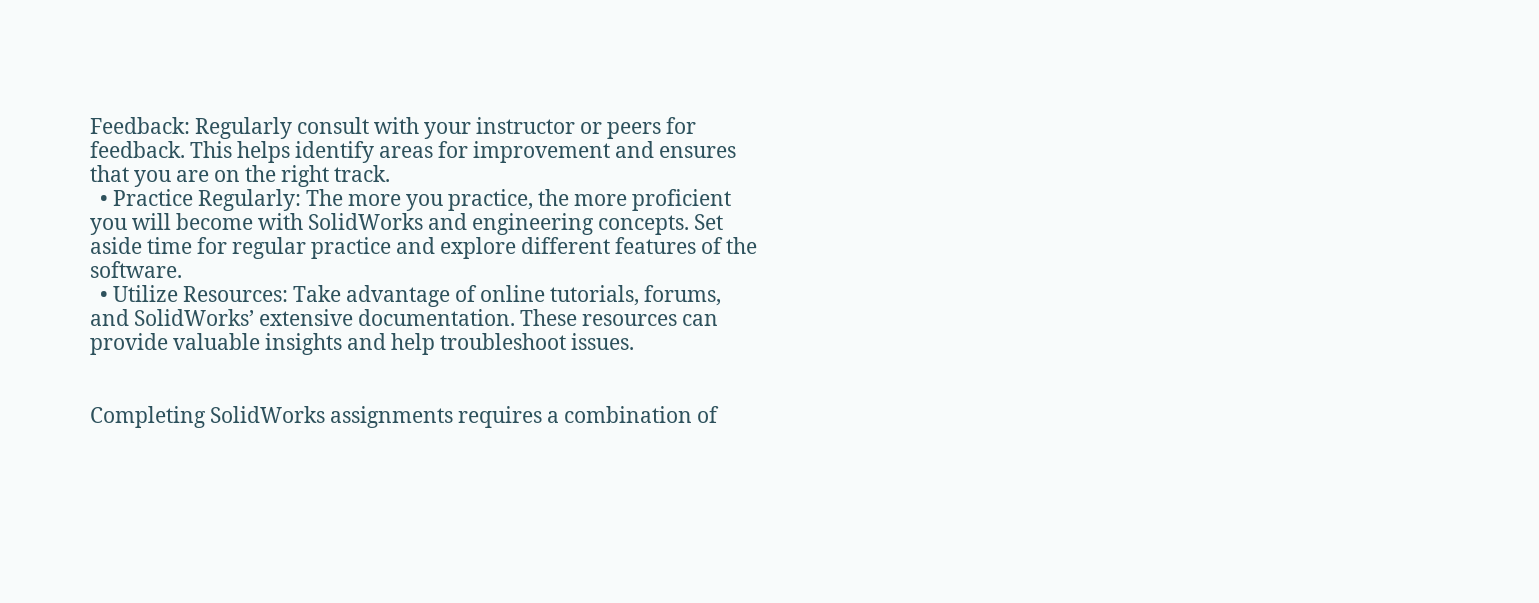Feedback: Regularly consult with your instructor or peers for feedback. This helps identify areas for improvement and ensures that you are on the right track.
  • Practice Regularly: The more you practice, the more proficient you will become with SolidWorks and engineering concepts. Set aside time for regular practice and explore different features of the software.
  • Utilize Resources: Take advantage of online tutorials, forums, and SolidWorks’ extensive documentation. These resources can provide valuable insights and help troubleshoot issues.


Completing SolidWorks assignments requires a combination of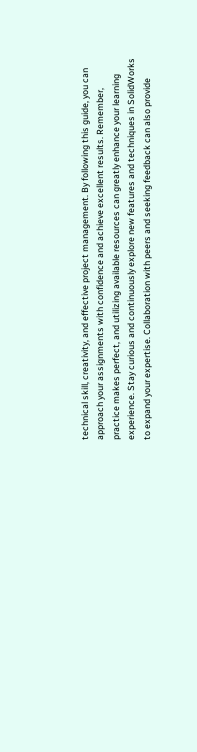technical skill, creativity, and effective project management. By following this guide, you can approach your assignments with confidence and achieve excellent results. Remember, practice makes perfect, and utilizing available resources can greatly enhance your learning experience. Stay curious and continuously explore new features and techniques in SolidWorks to expand your expertise. Collaboration with peers and seeking feedback can also provide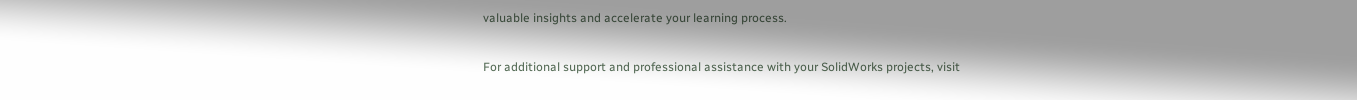valuable insights and accelerate your learning process.

For additional support and professional assistance with your SolidWorks projects, visit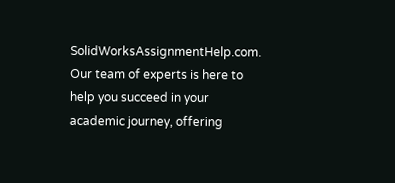SolidWorksAssignmentHelp.com. Our team of experts is here to help you succeed in your academic journey, offering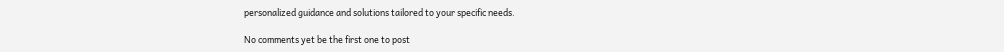personalized guidance and solutions tailored to your specific needs.

No comments yet be the first one to post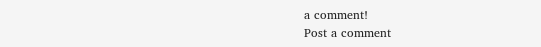a comment!
Post a comment